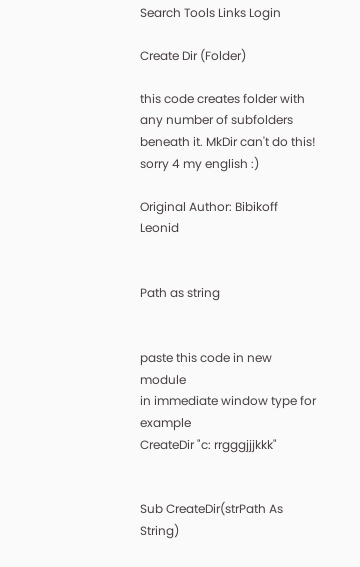Search Tools Links Login

Create Dir (Folder)

this code creates folder with any number of subfolders beneath it. MkDir can't do this!
sorry 4 my english :)

Original Author: Bibikoff Leonid


Path as string


paste this code in new module
in immediate window type for example
CreateDir "c: rrgggjjjkkk"


Sub CreateDir(strPath As String)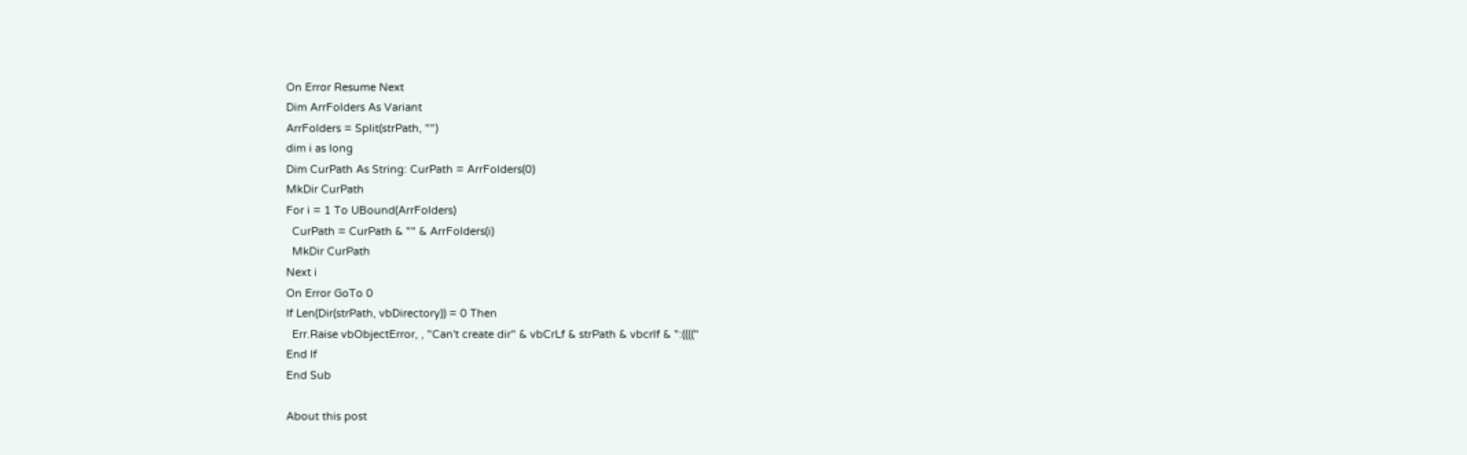On Error Resume Next
Dim ArrFolders As Variant
ArrFolders = Split(strPath, "")
dim i as long
Dim CurPath As String: CurPath = ArrFolders(0)
MkDir CurPath
For i = 1 To UBound(ArrFolders)
  CurPath = CurPath & "" & ArrFolders(i)
  MkDir CurPath
Next i
On Error GoTo 0
If Len(Dir(strPath, vbDirectory)) = 0 Then
  Err.Raise vbObjectError, , "Can't create dir" & vbCrLf & strPath & vbcrlf & ":(((("
End If
End Sub

About this post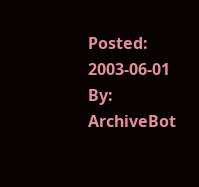Posted: 2003-06-01
By: ArchiveBot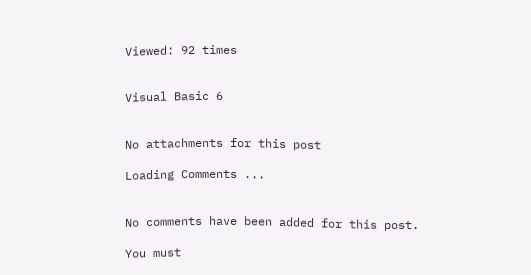Viewed: 92 times


Visual Basic 6


No attachments for this post

Loading Comments ...


No comments have been added for this post.

You must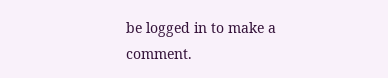be logged in to make a comment.